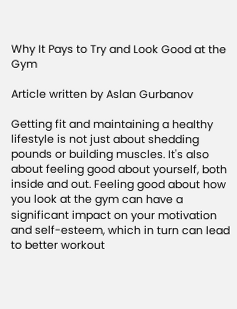Why It Pays to Try and Look Good at the Gym

Article written by Aslan Gurbanov

Getting fit and maintaining a healthy lifestyle is not just about shedding pounds or building muscles. It's also about feeling good about yourself, both inside and out. Feeling good about how you look at the gym can have a significant impact on your motivation and self-esteem, which in turn can lead to better workout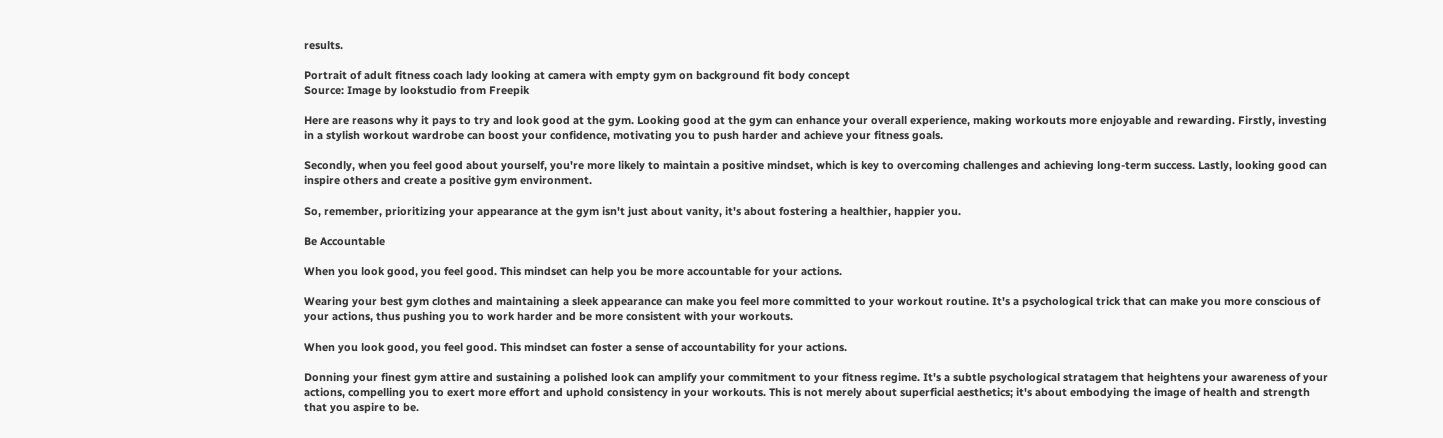results.

Portrait of adult fitness coach lady looking at camera with empty gym on background fit body concept
Source: Image by lookstudio from Freepik

Here are reasons why it pays to try and look good at the gym. Looking good at the gym can enhance your overall experience, making workouts more enjoyable and rewarding. Firstly, investing in a stylish workout wardrobe can boost your confidence, motivating you to push harder and achieve your fitness goals.

Secondly, when you feel good about yourself, you're more likely to maintain a positive mindset, which is key to overcoming challenges and achieving long-term success. Lastly, looking good can inspire others and create a positive gym environment.

So, remember, prioritizing your appearance at the gym isn't just about vanity, it's about fostering a healthier, happier you.

Be Accountable

When you look good, you feel good. This mindset can help you be more accountable for your actions.

Wearing your best gym clothes and maintaining a sleek appearance can make you feel more committed to your workout routine. It's a psychological trick that can make you more conscious of your actions, thus pushing you to work harder and be more consistent with your workouts.

When you look good, you feel good. This mindset can foster a sense of accountability for your actions.

Donning your finest gym attire and sustaining a polished look can amplify your commitment to your fitness regime. It's a subtle psychological stratagem that heightens your awareness of your actions, compelling you to exert more effort and uphold consistency in your workouts. This is not merely about superficial aesthetics; it's about embodying the image of health and strength that you aspire to be.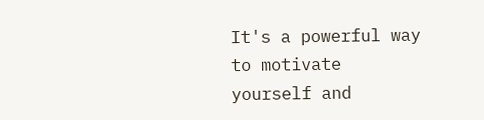It's a powerful way to motivate yourself and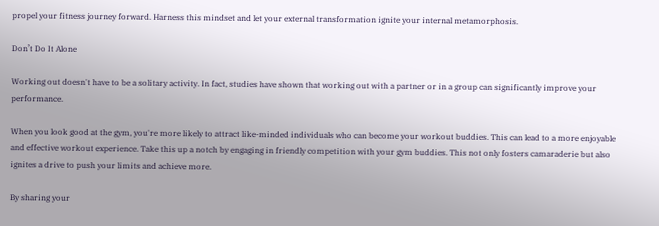propel your fitness journey forward. Harness this mindset and let your external transformation ignite your internal metamorphosis.

Don’t Do It Alone

Working out doesn't have to be a solitary activity. In fact, studies have shown that working out with a partner or in a group can significantly improve your performance.

When you look good at the gym, you're more likely to attract like-minded individuals who can become your workout buddies. This can lead to a more enjoyable and effective workout experience. Take this up a notch by engaging in friendly competition with your gym buddies. This not only fosters camaraderie but also ignites a drive to push your limits and achieve more.

By sharing your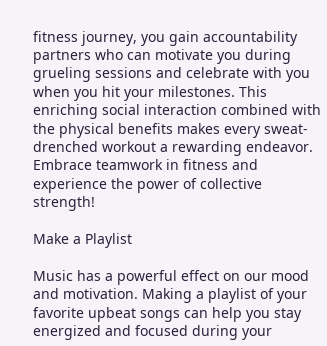fitness journey, you gain accountability partners who can motivate you during grueling sessions and celebrate with you when you hit your milestones. This enriching social interaction combined with the physical benefits makes every sweat-drenched workout a rewarding endeavor. Embrace teamwork in fitness and experience the power of collective strength!

Make a Playlist

Music has a powerful effect on our mood and motivation. Making a playlist of your favorite upbeat songs can help you stay energized and focused during your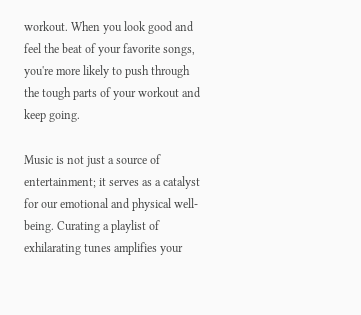workout. When you look good and feel the beat of your favorite songs, you're more likely to push through the tough parts of your workout and keep going.

Music is not just a source of entertainment; it serves as a catalyst for our emotional and physical well-being. Curating a playlist of exhilarating tunes amplifies your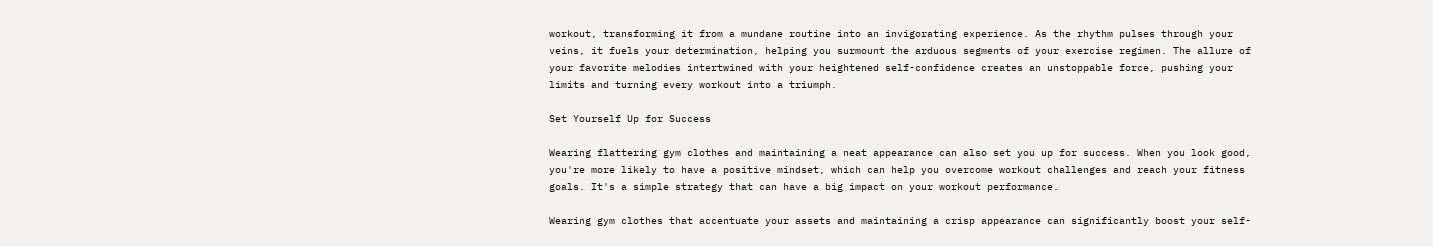workout, transforming it from a mundane routine into an invigorating experience. As the rhythm pulses through your veins, it fuels your determination, helping you surmount the arduous segments of your exercise regimen. The allure of your favorite melodies intertwined with your heightened self-confidence creates an unstoppable force, pushing your limits and turning every workout into a triumph.

Set Yourself Up for Success

Wearing flattering gym clothes and maintaining a neat appearance can also set you up for success. When you look good, you're more likely to have a positive mindset, which can help you overcome workout challenges and reach your fitness goals. It's a simple strategy that can have a big impact on your workout performance.

Wearing gym clothes that accentuate your assets and maintaining a crisp appearance can significantly boost your self-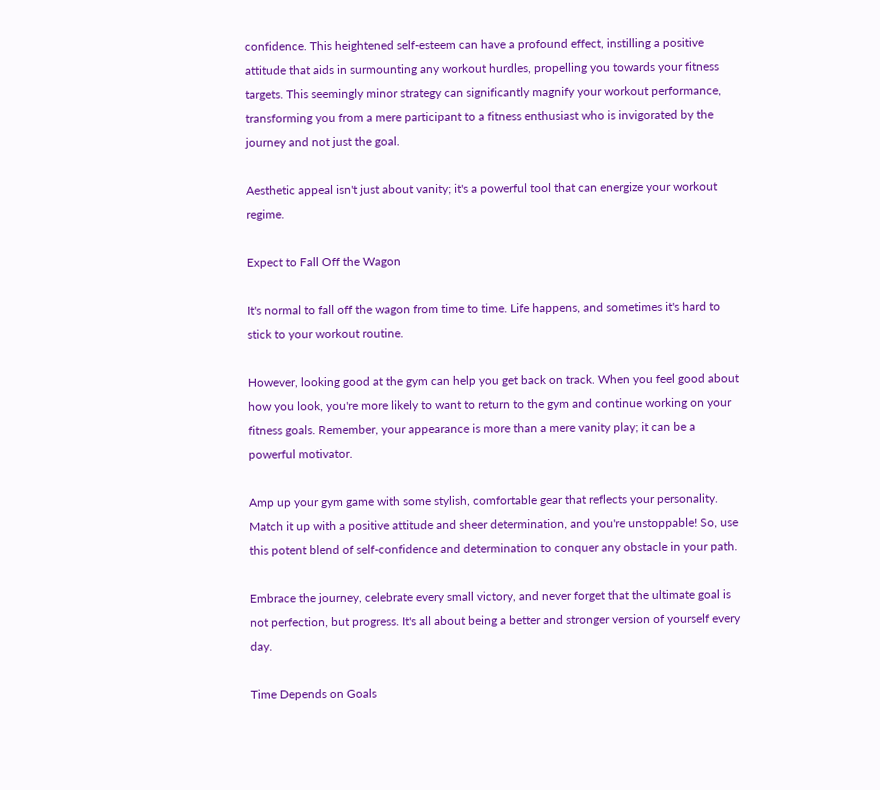confidence. This heightened self-esteem can have a profound effect, instilling a positive attitude that aids in surmounting any workout hurdles, propelling you towards your fitness targets. This seemingly minor strategy can significantly magnify your workout performance, transforming you from a mere participant to a fitness enthusiast who is invigorated by the journey and not just the goal.

Aesthetic appeal isn't just about vanity; it's a powerful tool that can energize your workout regime.

Expect to Fall Off the Wagon

It's normal to fall off the wagon from time to time. Life happens, and sometimes it's hard to stick to your workout routine.

However, looking good at the gym can help you get back on track. When you feel good about how you look, you're more likely to want to return to the gym and continue working on your fitness goals. Remember, your appearance is more than a mere vanity play; it can be a powerful motivator.

Amp up your gym game with some stylish, comfortable gear that reflects your personality. Match it up with a positive attitude and sheer determination, and you're unstoppable! So, use this potent blend of self-confidence and determination to conquer any obstacle in your path.

Embrace the journey, celebrate every small victory, and never forget that the ultimate goal is not perfection, but progress. It's all about being a better and stronger version of yourself every day.

Time Depends on Goals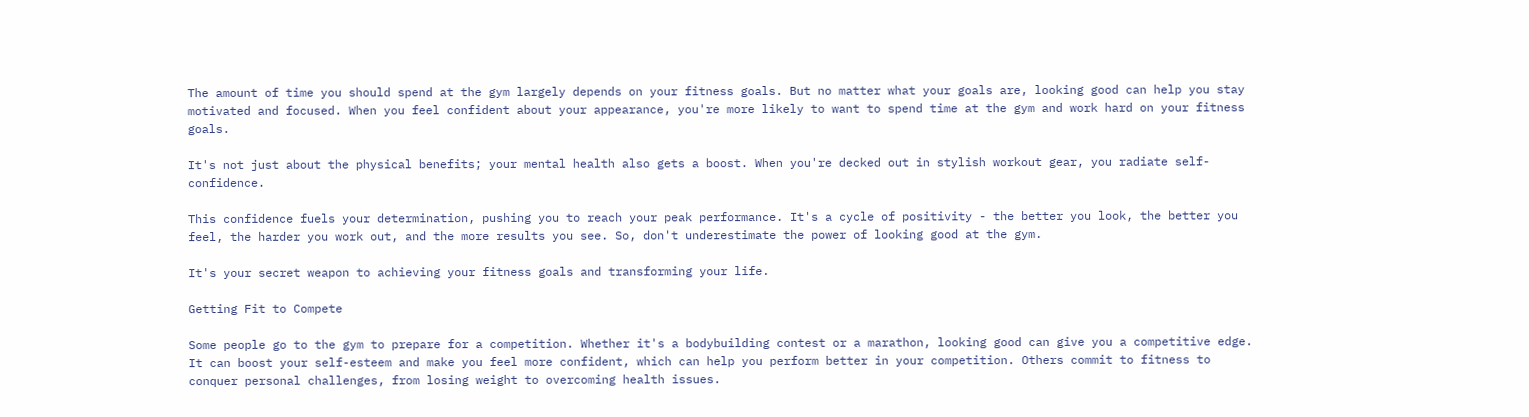The amount of time you should spend at the gym largely depends on your fitness goals. But no matter what your goals are, looking good can help you stay motivated and focused. When you feel confident about your appearance, you're more likely to want to spend time at the gym and work hard on your fitness goals.

It's not just about the physical benefits; your mental health also gets a boost. When you're decked out in stylish workout gear, you radiate self-confidence.

This confidence fuels your determination, pushing you to reach your peak performance. It's a cycle of positivity - the better you look, the better you feel, the harder you work out, and the more results you see. So, don't underestimate the power of looking good at the gym.

It's your secret weapon to achieving your fitness goals and transforming your life.

Getting Fit to Compete

Some people go to the gym to prepare for a competition. Whether it's a bodybuilding contest or a marathon, looking good can give you a competitive edge. It can boost your self-esteem and make you feel more confident, which can help you perform better in your competition. Others commit to fitness to conquer personal challenges, from losing weight to overcoming health issues.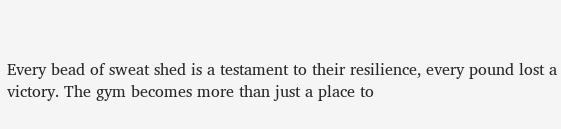Every bead of sweat shed is a testament to their resilience, every pound lost a victory. The gym becomes more than just a place to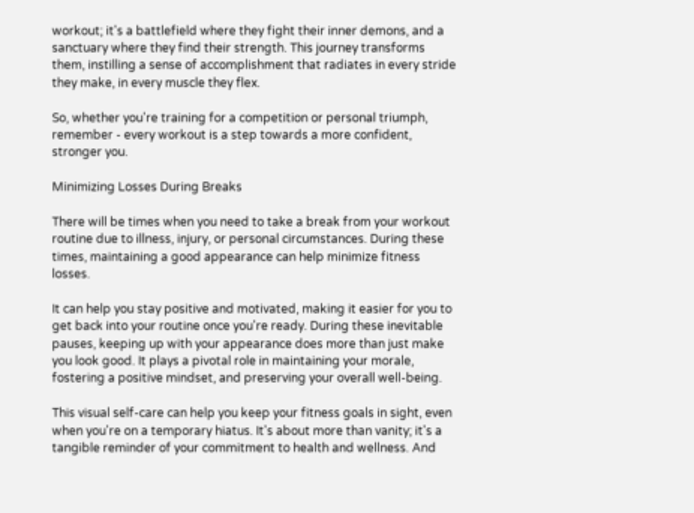workout; it's a battlefield where they fight their inner demons, and a sanctuary where they find their strength. This journey transforms them, instilling a sense of accomplishment that radiates in every stride they make, in every muscle they flex.

So, whether you're training for a competition or personal triumph, remember - every workout is a step towards a more confident, stronger you.

Minimizing Losses During Breaks

There will be times when you need to take a break from your workout routine due to illness, injury, or personal circumstances. During these times, maintaining a good appearance can help minimize fitness losses.

It can help you stay positive and motivated, making it easier for you to get back into your routine once you're ready. During these inevitable pauses, keeping up with your appearance does more than just make you look good. It plays a pivotal role in maintaining your morale, fostering a positive mindset, and preserving your overall well-being.

This visual self-care can help you keep your fitness goals in sight, even when you're on a temporary hiatus. It's about more than vanity; it's a tangible reminder of your commitment to health and wellness. And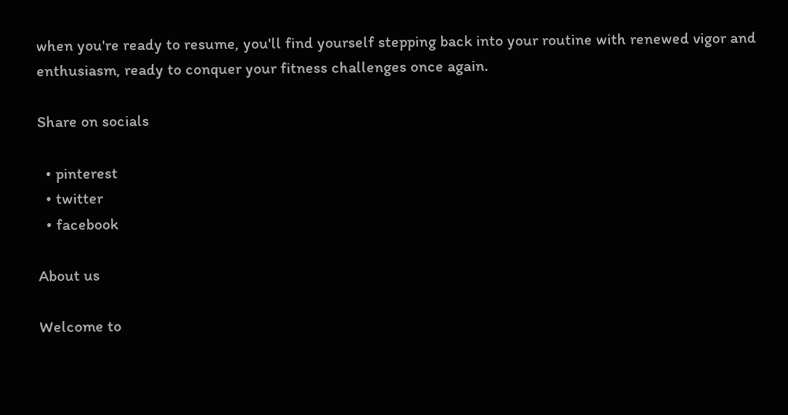when you're ready to resume, you'll find yourself stepping back into your routine with renewed vigor and enthusiasm, ready to conquer your fitness challenges once again.

Share on socials

  • pinterest
  • twitter
  • facebook

About us

Welcome to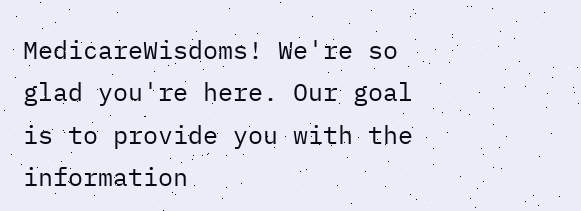MedicareWisdoms! We're so glad you're here. Our goal is to provide you with the information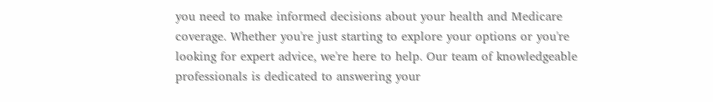you need to make informed decisions about your health and Medicare coverage. Whether you're just starting to explore your options or you're looking for expert advice, we're here to help. Our team of knowledgeable professionals is dedicated to answering your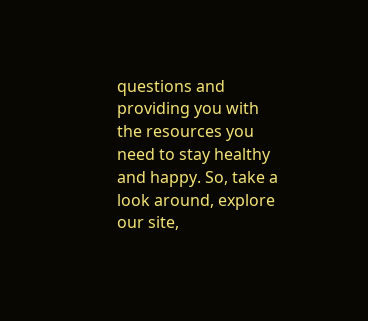questions and providing you with the resources you need to stay healthy and happy. So, take a look around, explore our site,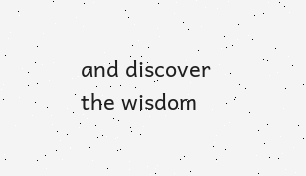and discover the wisdom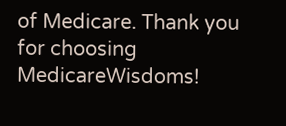of Medicare. Thank you for choosing MedicareWisdoms!